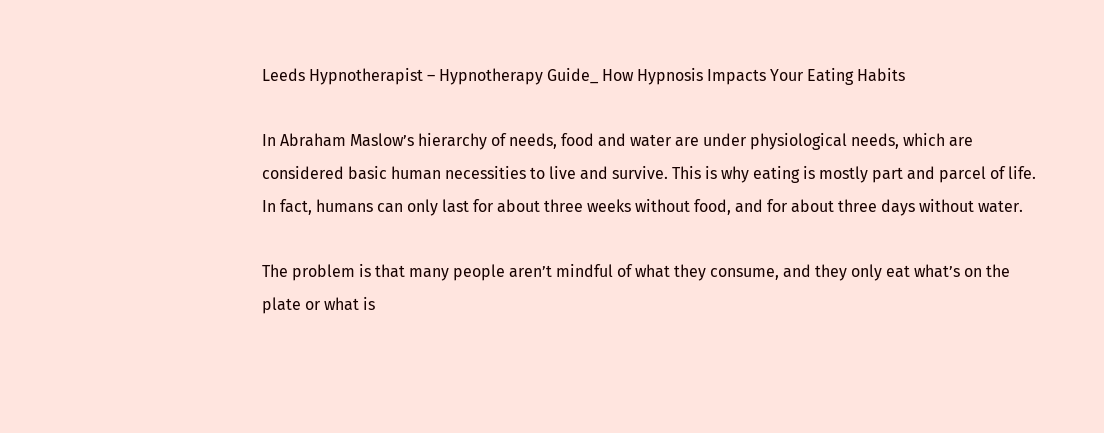Leeds Hypnotherapist – Hypnotherapy Guide_ How Hypnosis Impacts Your Eating Habits

In Abraham Maslow’s hierarchy of needs, food and water are under physiological needs, which are considered basic human necessities to live and survive. This is why eating is mostly part and parcel of life. In fact, humans can only last for about three weeks without food, and for about three days without water.

The problem is that many people aren’t mindful of what they consume, and they only eat what’s on the plate or what is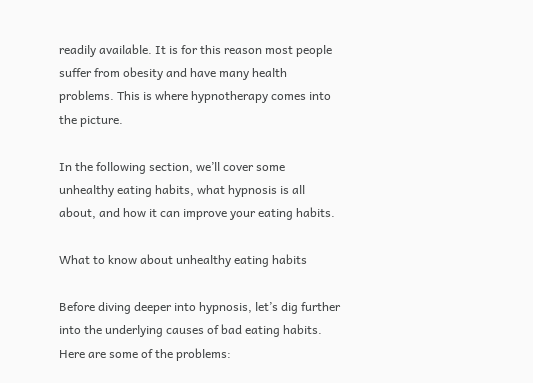readily available. It is for this reason most people suffer from obesity and have many health problems. This is where hypnotherapy comes into the picture.

In the following section, we’ll cover some unhealthy eating habits, what hypnosis is all about, and how it can improve your eating habits.

What to know about unhealthy eating habits

Before diving deeper into hypnosis, let’s dig further into the underlying causes of bad eating habits. Here are some of the problems: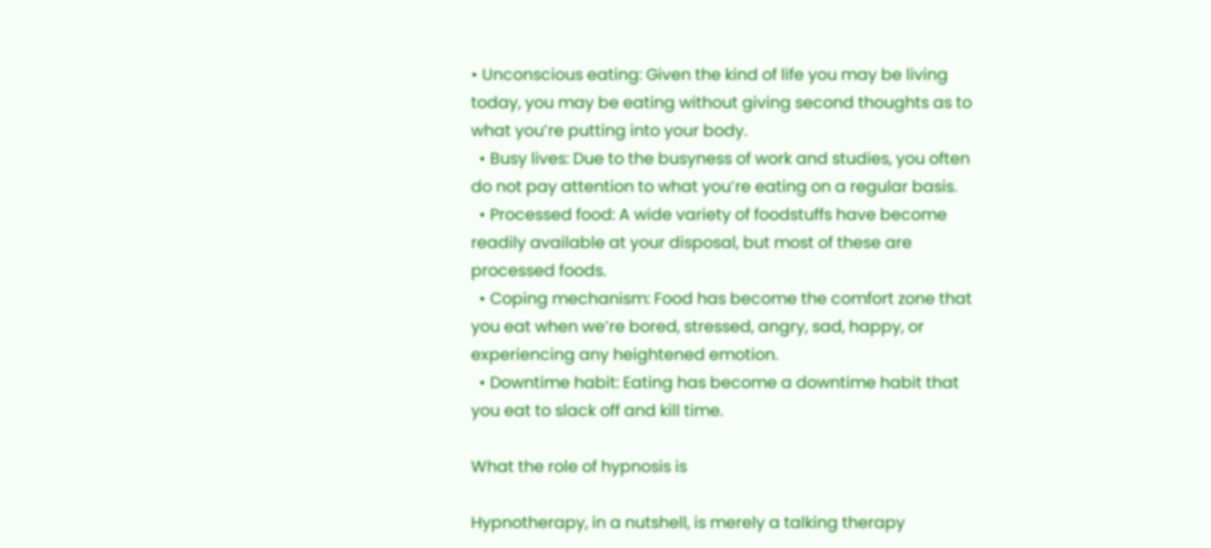• Unconscious eating: Given the kind of life you may be living today, you may be eating without giving second thoughts as to what you’re putting into your body.
  • Busy lives: Due to the busyness of work and studies, you often do not pay attention to what you’re eating on a regular basis.
  • Processed food: A wide variety of foodstuffs have become readily available at your disposal, but most of these are processed foods.
  • Coping mechanism: Food has become the comfort zone that you eat when we’re bored, stressed, angry, sad, happy, or experiencing any heightened emotion.
  • Downtime habit: Eating has become a downtime habit that you eat to slack off and kill time.

What the role of hypnosis is

Hypnotherapy, in a nutshell, is merely a talking therapy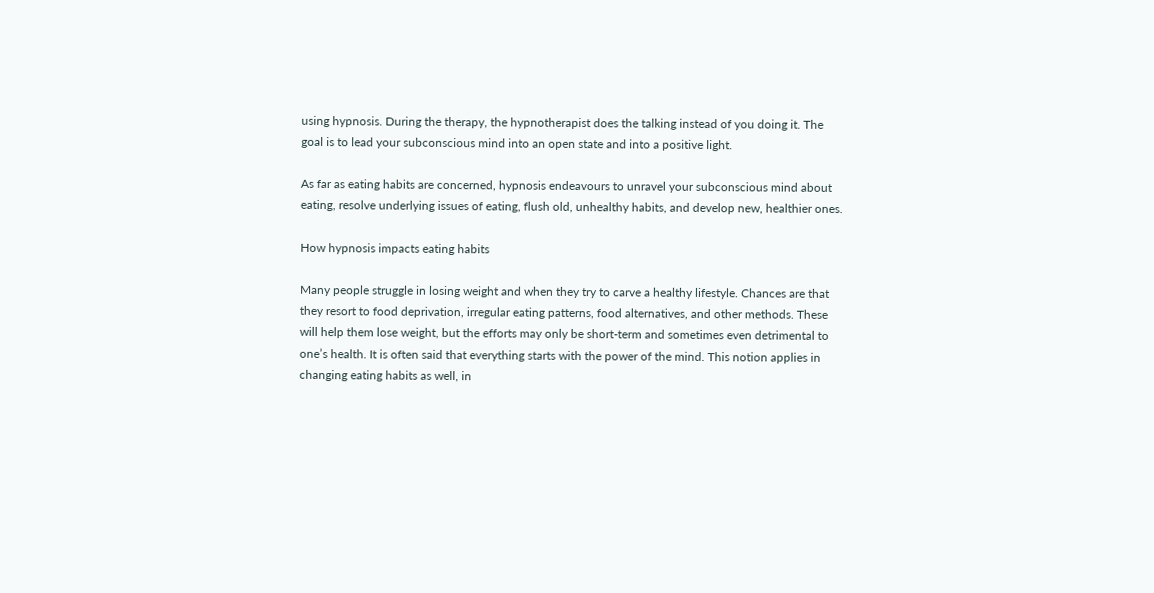using hypnosis. During the therapy, the hypnotherapist does the talking instead of you doing it. The goal is to lead your subconscious mind into an open state and into a positive light.

As far as eating habits are concerned, hypnosis endeavours to unravel your subconscious mind about eating, resolve underlying issues of eating, flush old, unhealthy habits, and develop new, healthier ones.

How hypnosis impacts eating habits

Many people struggle in losing weight and when they try to carve a healthy lifestyle. Chances are that they resort to food deprivation, irregular eating patterns, food alternatives, and other methods. These will help them lose weight, but the efforts may only be short-term and sometimes even detrimental to one’s health. It is often said that everything starts with the power of the mind. This notion applies in changing eating habits as well, in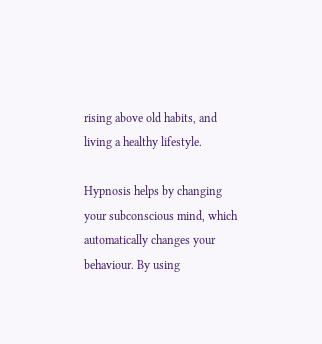rising above old habits, and living a healthy lifestyle.

Hypnosis helps by changing your subconscious mind, which automatically changes your behaviour. By using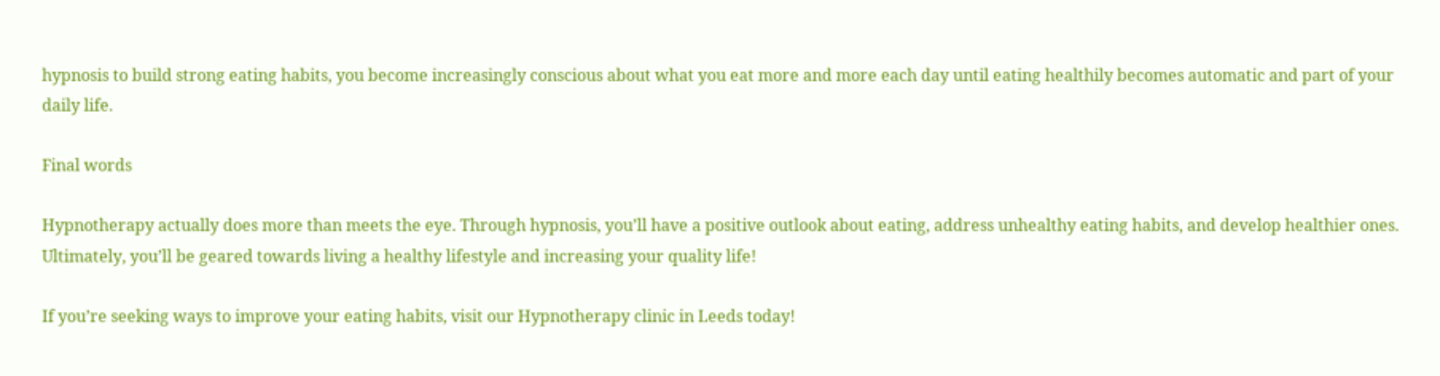hypnosis to build strong eating habits, you become increasingly conscious about what you eat more and more each day until eating healthily becomes automatic and part of your daily life.

Final words

Hypnotherapy actually does more than meets the eye. Through hypnosis, you’ll have a positive outlook about eating, address unhealthy eating habits, and develop healthier ones. Ultimately, you’ll be geared towards living a healthy lifestyle and increasing your quality life!

If you’re seeking ways to improve your eating habits, visit our Hypnotherapy clinic in Leeds today!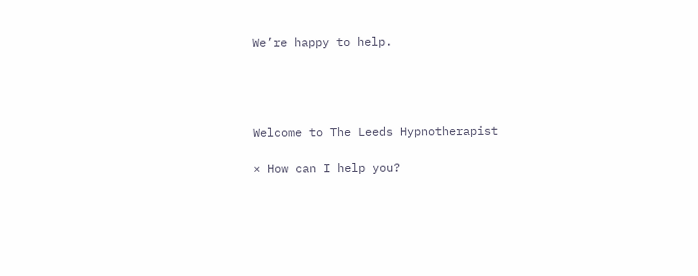We’re happy to help.




Welcome to The Leeds Hypnotherapist

× How can I help you?